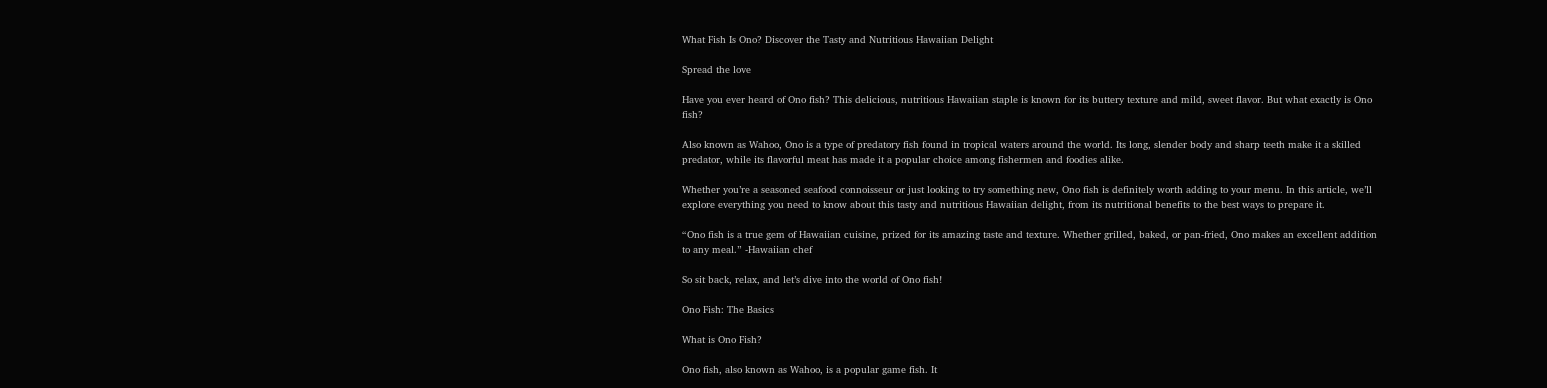What Fish Is Ono? Discover the Tasty and Nutritious Hawaiian Delight

Spread the love

Have you ever heard of Ono fish? This delicious, nutritious Hawaiian staple is known for its buttery texture and mild, sweet flavor. But what exactly is Ono fish?

Also known as Wahoo, Ono is a type of predatory fish found in tropical waters around the world. Its long, slender body and sharp teeth make it a skilled predator, while its flavorful meat has made it a popular choice among fishermen and foodies alike.

Whether you’re a seasoned seafood connoisseur or just looking to try something new, Ono fish is definitely worth adding to your menu. In this article, we’ll explore everything you need to know about this tasty and nutritious Hawaiian delight, from its nutritional benefits to the best ways to prepare it.

“Ono fish is a true gem of Hawaiian cuisine, prized for its amazing taste and texture. Whether grilled, baked, or pan-fried, Ono makes an excellent addition to any meal.” -Hawaiian chef

So sit back, relax, and let’s dive into the world of Ono fish!

Ono Fish: The Basics

What is Ono Fish?

Ono fish, also known as Wahoo, is a popular game fish. It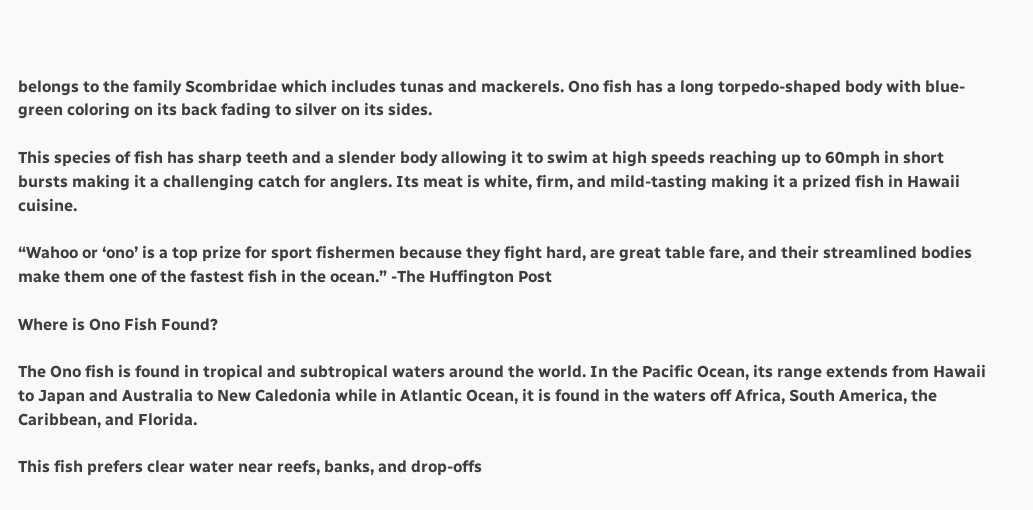belongs to the family Scombridae which includes tunas and mackerels. Ono fish has a long torpedo-shaped body with blue-green coloring on its back fading to silver on its sides.

This species of fish has sharp teeth and a slender body allowing it to swim at high speeds reaching up to 60mph in short bursts making it a challenging catch for anglers. Its meat is white, firm, and mild-tasting making it a prized fish in Hawaii cuisine.

“Wahoo or ‘ono’ is a top prize for sport fishermen because they fight hard, are great table fare, and their streamlined bodies make them one of the fastest fish in the ocean.” -The Huffington Post

Where is Ono Fish Found?

The Ono fish is found in tropical and subtropical waters around the world. In the Pacific Ocean, its range extends from Hawaii to Japan and Australia to New Caledonia while in Atlantic Ocean, it is found in the waters off Africa, South America, the Caribbean, and Florida.

This fish prefers clear water near reefs, banks, and drop-offs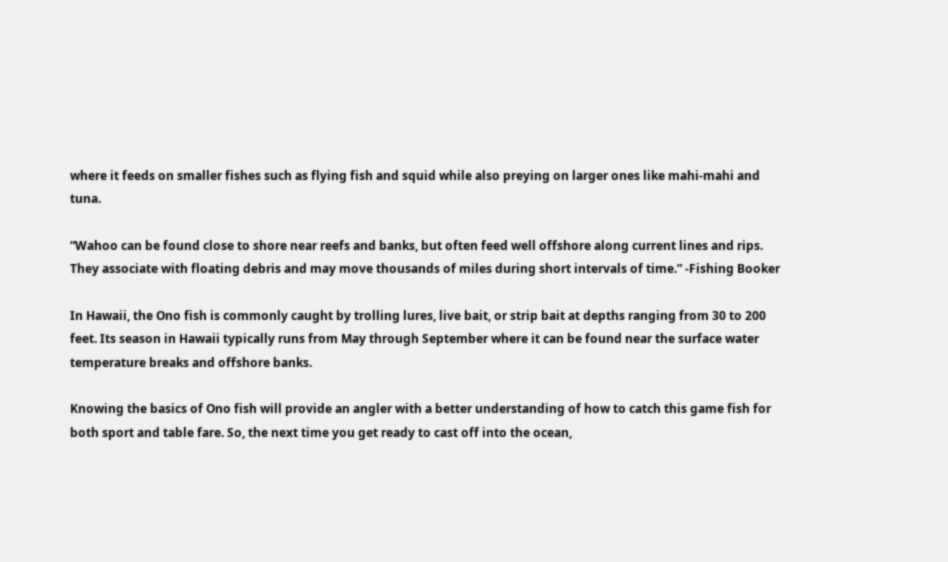where it feeds on smaller fishes such as flying fish and squid while also preying on larger ones like mahi-mahi and tuna.

“Wahoo can be found close to shore near reefs and banks, but often feed well offshore along current lines and rips. They associate with floating debris and may move thousands of miles during short intervals of time.” -Fishing Booker

In Hawaii, the Ono fish is commonly caught by trolling lures, live bait, or strip bait at depths ranging from 30 to 200 feet. Its season in Hawaii typically runs from May through September where it can be found near the surface water temperature breaks and offshore banks.

Knowing the basics of Ono fish will provide an angler with a better understanding of how to catch this game fish for both sport and table fare. So, the next time you get ready to cast off into the ocean,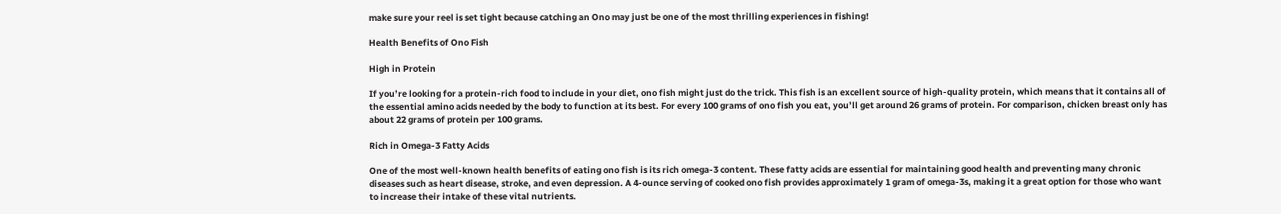make sure your reel is set tight because catching an Ono may just be one of the most thrilling experiences in fishing!

Health Benefits of Ono Fish

High in Protein

If you’re looking for a protein-rich food to include in your diet, ono fish might just do the trick. This fish is an excellent source of high-quality protein, which means that it contains all of the essential amino acids needed by the body to function at its best. For every 100 grams of ono fish you eat, you’ll get around 26 grams of protein. For comparison, chicken breast only has about 22 grams of protein per 100 grams.

Rich in Omega-3 Fatty Acids

One of the most well-known health benefits of eating ono fish is its rich omega-3 content. These fatty acids are essential for maintaining good health and preventing many chronic diseases such as heart disease, stroke, and even depression. A 4-ounce serving of cooked ono fish provides approximately 1 gram of omega-3s, making it a great option for those who want to increase their intake of these vital nutrients.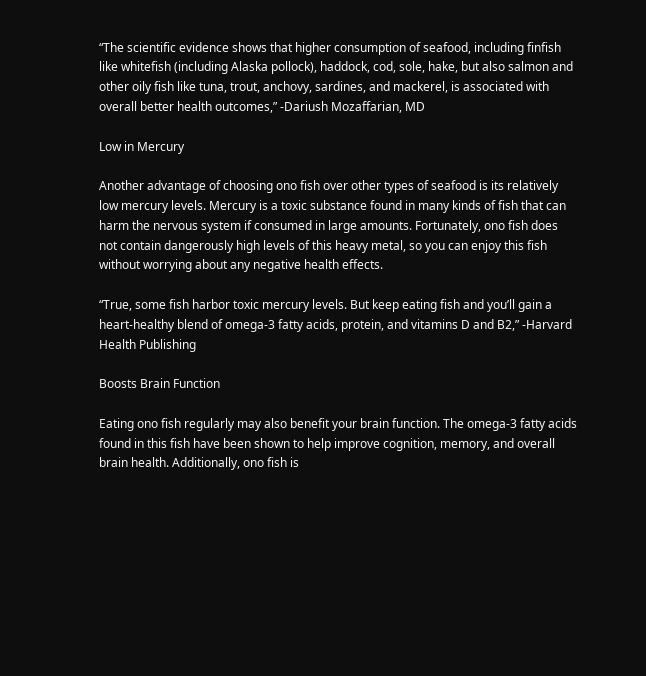“The scientific evidence shows that higher consumption of seafood, including finfish like whitefish (including Alaska pollock), haddock, cod, sole, hake, but also salmon and other oily fish like tuna, trout, anchovy, sardines, and mackerel, is associated with overall better health outcomes,” -Dariush Mozaffarian, MD

Low in Mercury

Another advantage of choosing ono fish over other types of seafood is its relatively low mercury levels. Mercury is a toxic substance found in many kinds of fish that can harm the nervous system if consumed in large amounts. Fortunately, ono fish does not contain dangerously high levels of this heavy metal, so you can enjoy this fish without worrying about any negative health effects.

“True, some fish harbor toxic mercury levels. But keep eating fish and you’ll gain a heart-healthy blend of omega-3 fatty acids, protein, and vitamins D and B2,” -Harvard Health Publishing

Boosts Brain Function

Eating ono fish regularly may also benefit your brain function. The omega-3 fatty acids found in this fish have been shown to help improve cognition, memory, and overall brain health. Additionally, ono fish is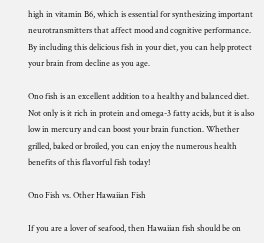high in vitamin B6, which is essential for synthesizing important neurotransmitters that affect mood and cognitive performance. By including this delicious fish in your diet, you can help protect your brain from decline as you age.

Ono fish is an excellent addition to a healthy and balanced diet. Not only is it rich in protein and omega-3 fatty acids, but it is also low in mercury and can boost your brain function. Whether grilled, baked or broiled, you can enjoy the numerous health benefits of this flavorful fish today!

Ono Fish vs. Other Hawaiian Fish

If you are a lover of seafood, then Hawaiian fish should be on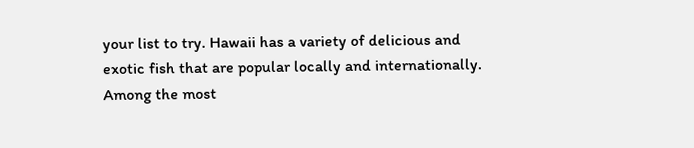your list to try. Hawaii has a variety of delicious and exotic fish that are popular locally and internationally. Among the most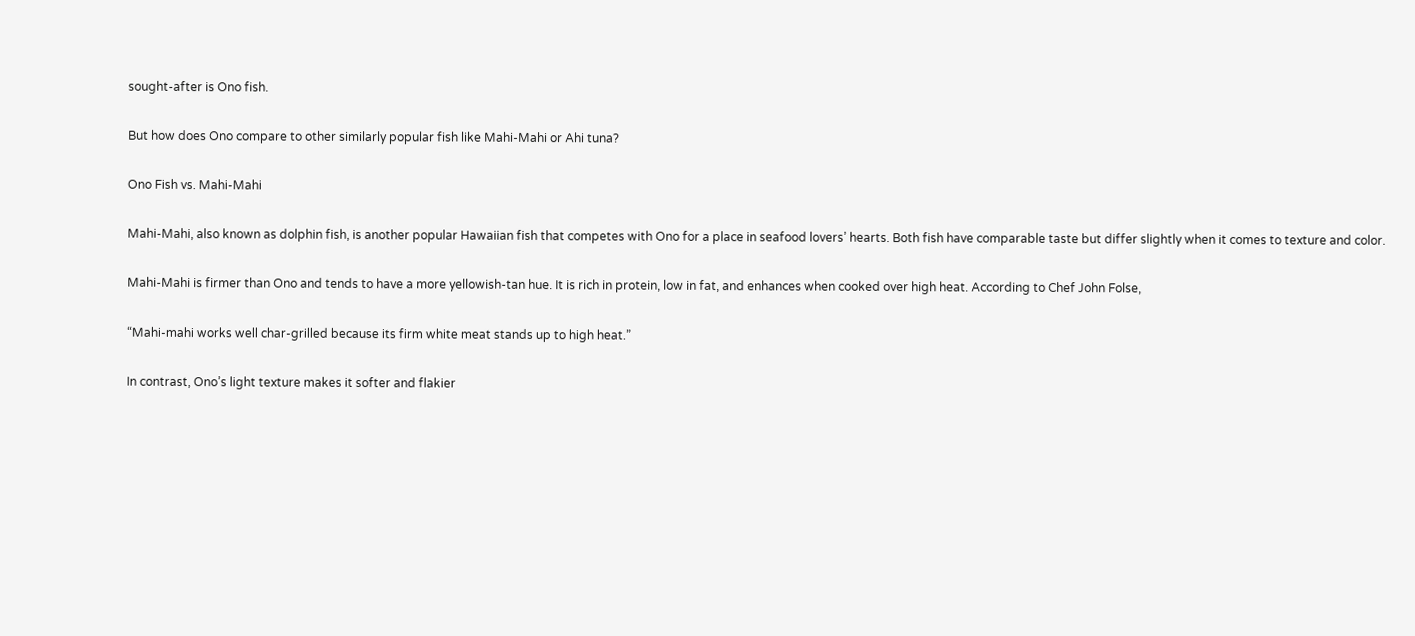sought-after is Ono fish.

But how does Ono compare to other similarly popular fish like Mahi-Mahi or Ahi tuna?

Ono Fish vs. Mahi-Mahi

Mahi-Mahi, also known as dolphin fish, is another popular Hawaiian fish that competes with Ono for a place in seafood lovers’ hearts. Both fish have comparable taste but differ slightly when it comes to texture and color.

Mahi-Mahi is firmer than Ono and tends to have a more yellowish-tan hue. It is rich in protein, low in fat, and enhances when cooked over high heat. According to Chef John Folse,

“Mahi-mahi works well char-grilled because its firm white meat stands up to high heat.”

In contrast, Ono’s light texture makes it softer and flakier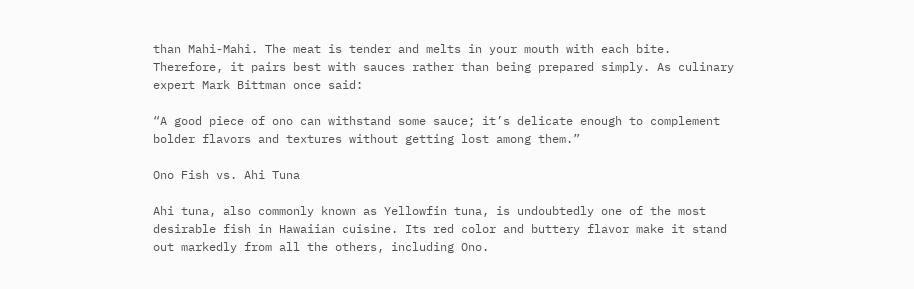than Mahi-Mahi. The meat is tender and melts in your mouth with each bite. Therefore, it pairs best with sauces rather than being prepared simply. As culinary expert Mark Bittman once said:

“A good piece of ono can withstand some sauce; it’s delicate enough to complement bolder flavors and textures without getting lost among them.”

Ono Fish vs. Ahi Tuna

Ahi tuna, also commonly known as Yellowfin tuna, is undoubtedly one of the most desirable fish in Hawaiian cuisine. Its red color and buttery flavor make it stand out markedly from all the others, including Ono.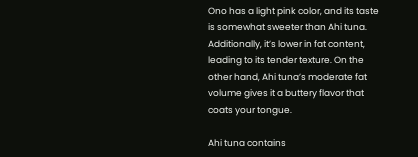Ono has a light pink color, and its taste is somewhat sweeter than Ahi tuna. Additionally, it’s lower in fat content, leading to its tender texture. On the other hand, Ahi tuna’s moderate fat volume gives it a buttery flavor that coats your tongue.

Ahi tuna contains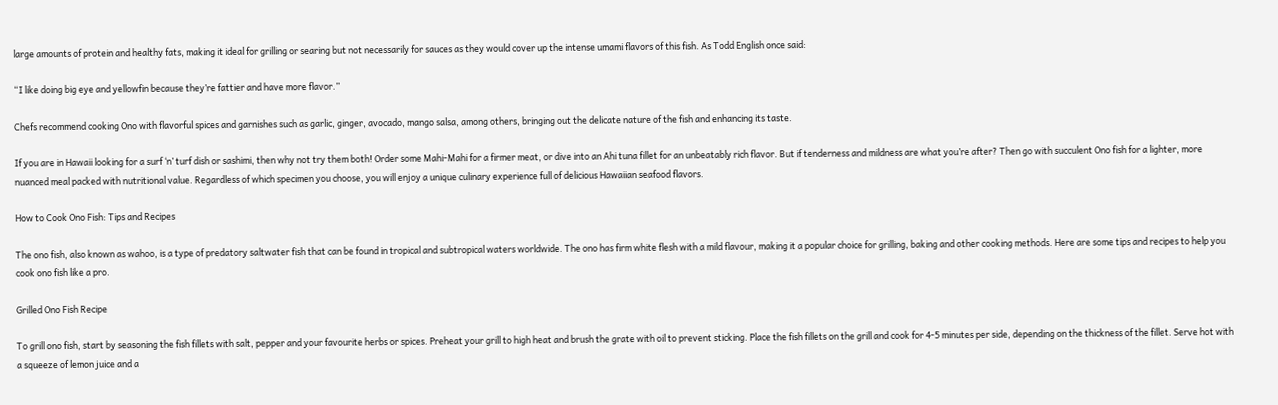large amounts of protein and healthy fats, making it ideal for grilling or searing but not necessarily for sauces as they would cover up the intense umami flavors of this fish. As Todd English once said:

“I like doing big eye and yellowfin because they’re fattier and have more flavor.”

Chefs recommend cooking Ono with flavorful spices and garnishes such as garlic, ginger, avocado, mango salsa, among others, bringing out the delicate nature of the fish and enhancing its taste.

If you are in Hawaii looking for a surf ‘n’ turf dish or sashimi, then why not try them both! Order some Mahi-Mahi for a firmer meat, or dive into an Ahi tuna fillet for an unbeatably rich flavor. But if tenderness and mildness are what you’re after? Then go with succulent Ono fish for a lighter, more nuanced meal packed with nutritional value. Regardless of which specimen you choose, you will enjoy a unique culinary experience full of delicious Hawaiian seafood flavors.

How to Cook Ono Fish: Tips and Recipes

The ono fish, also known as wahoo, is a type of predatory saltwater fish that can be found in tropical and subtropical waters worldwide. The ono has firm white flesh with a mild flavour, making it a popular choice for grilling, baking and other cooking methods. Here are some tips and recipes to help you cook ono fish like a pro.

Grilled Ono Fish Recipe

To grill ono fish, start by seasoning the fish fillets with salt, pepper and your favourite herbs or spices. Preheat your grill to high heat and brush the grate with oil to prevent sticking. Place the fish fillets on the grill and cook for 4-5 minutes per side, depending on the thickness of the fillet. Serve hot with a squeeze of lemon juice and a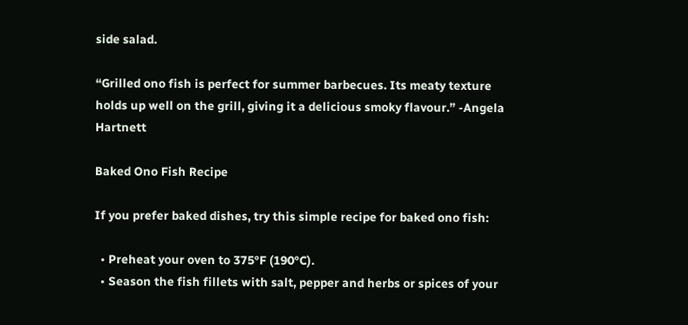side salad.

“Grilled ono fish is perfect for summer barbecues. Its meaty texture holds up well on the grill, giving it a delicious smoky flavour.” -Angela Hartnett

Baked Ono Fish Recipe

If you prefer baked dishes, try this simple recipe for baked ono fish:

  • Preheat your oven to 375°F (190°C).
  • Season the fish fillets with salt, pepper and herbs or spices of your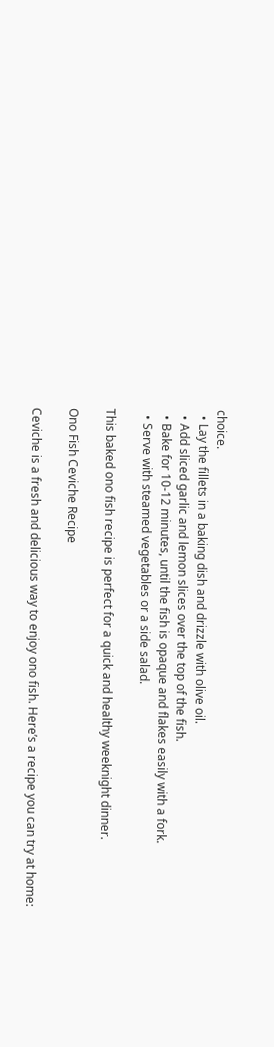choice.
  • Lay the fillets in a baking dish and drizzle with olive oil.
  • Add sliced garlic and lemon slices over the top of the fish.
  • Bake for 10-12 minutes, until the fish is opaque and flakes easily with a fork.
  • Serve with steamed vegetables or a side salad.

This baked ono fish recipe is perfect for a quick and healthy weeknight dinner.

Ono Fish Ceviche Recipe

Ceviche is a fresh and delicious way to enjoy ono fish. Here’s a recipe you can try at home: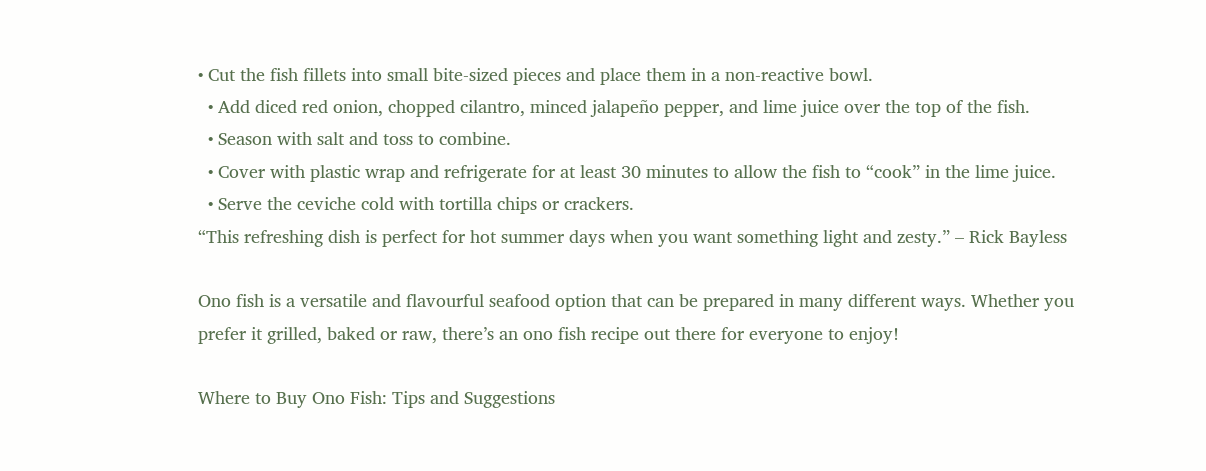• Cut the fish fillets into small bite-sized pieces and place them in a non-reactive bowl.
  • Add diced red onion, chopped cilantro, minced jalapeño pepper, and lime juice over the top of the fish.
  • Season with salt and toss to combine.
  • Cover with plastic wrap and refrigerate for at least 30 minutes to allow the fish to “cook” in the lime juice.
  • Serve the ceviche cold with tortilla chips or crackers.
“This refreshing dish is perfect for hot summer days when you want something light and zesty.” – Rick Bayless

Ono fish is a versatile and flavourful seafood option that can be prepared in many different ways. Whether you prefer it grilled, baked or raw, there’s an ono fish recipe out there for everyone to enjoy!

Where to Buy Ono Fish: Tips and Suggestions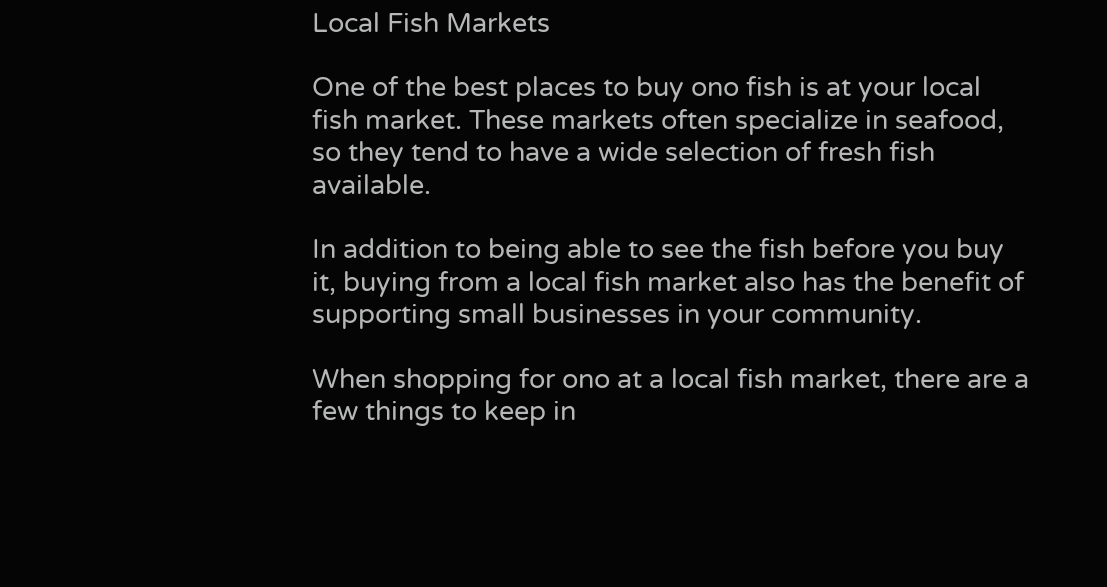Local Fish Markets

One of the best places to buy ono fish is at your local fish market. These markets often specialize in seafood, so they tend to have a wide selection of fresh fish available.

In addition to being able to see the fish before you buy it, buying from a local fish market also has the benefit of supporting small businesses in your community.

When shopping for ono at a local fish market, there are a few things to keep in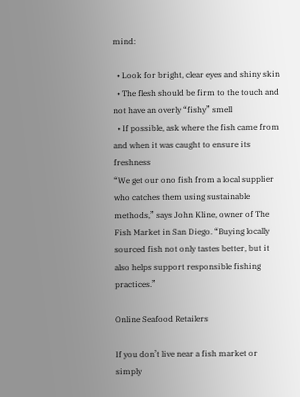mind:

  • Look for bright, clear eyes and shiny skin
  • The flesh should be firm to the touch and not have an overly “fishy” smell
  • If possible, ask where the fish came from and when it was caught to ensure its freshness
“We get our ono fish from a local supplier who catches them using sustainable methods,” says John Kline, owner of The Fish Market in San Diego. “Buying locally sourced fish not only tastes better, but it also helps support responsible fishing practices.”

Online Seafood Retailers

If you don’t live near a fish market or simply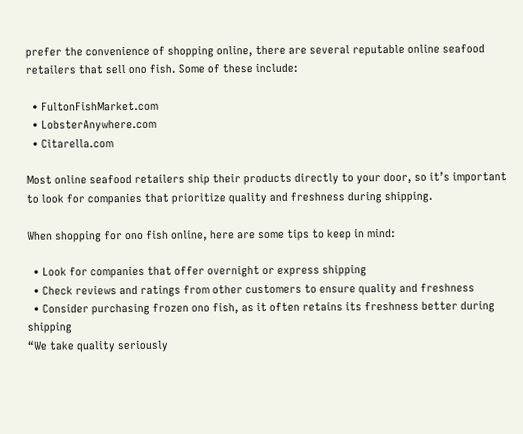prefer the convenience of shopping online, there are several reputable online seafood retailers that sell ono fish. Some of these include:

  • FultonFishMarket.com
  • LobsterAnywhere.com
  • Citarella.com

Most online seafood retailers ship their products directly to your door, so it’s important to look for companies that prioritize quality and freshness during shipping.

When shopping for ono fish online, here are some tips to keep in mind:

  • Look for companies that offer overnight or express shipping
  • Check reviews and ratings from other customers to ensure quality and freshness
  • Consider purchasing frozen ono fish, as it often retains its freshness better during shipping
“We take quality seriously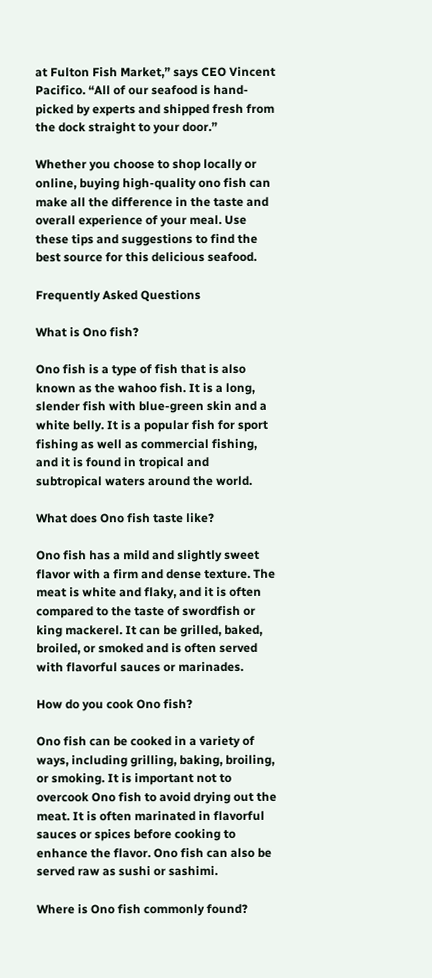at Fulton Fish Market,” says CEO Vincent Pacifico. “All of our seafood is hand-picked by experts and shipped fresh from the dock straight to your door.”

Whether you choose to shop locally or online, buying high-quality ono fish can make all the difference in the taste and overall experience of your meal. Use these tips and suggestions to find the best source for this delicious seafood.

Frequently Asked Questions

What is Ono fish?

Ono fish is a type of fish that is also known as the wahoo fish. It is a long, slender fish with blue-green skin and a white belly. It is a popular fish for sport fishing as well as commercial fishing, and it is found in tropical and subtropical waters around the world.

What does Ono fish taste like?

Ono fish has a mild and slightly sweet flavor with a firm and dense texture. The meat is white and flaky, and it is often compared to the taste of swordfish or king mackerel. It can be grilled, baked, broiled, or smoked and is often served with flavorful sauces or marinades.

How do you cook Ono fish?

Ono fish can be cooked in a variety of ways, including grilling, baking, broiling, or smoking. It is important not to overcook Ono fish to avoid drying out the meat. It is often marinated in flavorful sauces or spices before cooking to enhance the flavor. Ono fish can also be served raw as sushi or sashimi.

Where is Ono fish commonly found?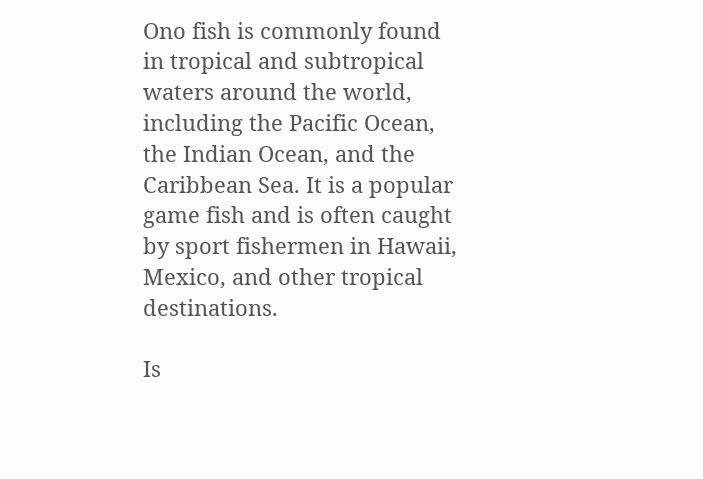Ono fish is commonly found in tropical and subtropical waters around the world, including the Pacific Ocean, the Indian Ocean, and the Caribbean Sea. It is a popular game fish and is often caught by sport fishermen in Hawaii, Mexico, and other tropical destinations.

Is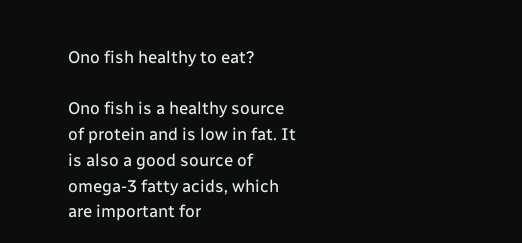Ono fish healthy to eat?

Ono fish is a healthy source of protein and is low in fat. It is also a good source of omega-3 fatty acids, which are important for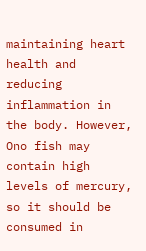maintaining heart health and reducing inflammation in the body. However, Ono fish may contain high levels of mercury, so it should be consumed in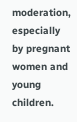moderation, especially by pregnant women and young children.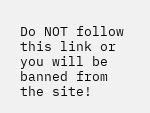Do NOT follow this link or you will be banned from the site!